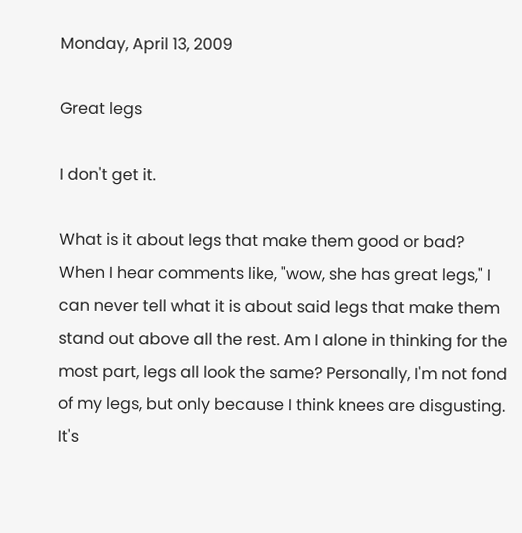Monday, April 13, 2009

Great legs

I don't get it.

What is it about legs that make them good or bad? When I hear comments like, "wow, she has great legs," I can never tell what it is about said legs that make them stand out above all the rest. Am I alone in thinking for the most part, legs all look the same? Personally, I'm not fond of my legs, but only because I think knees are disgusting. It's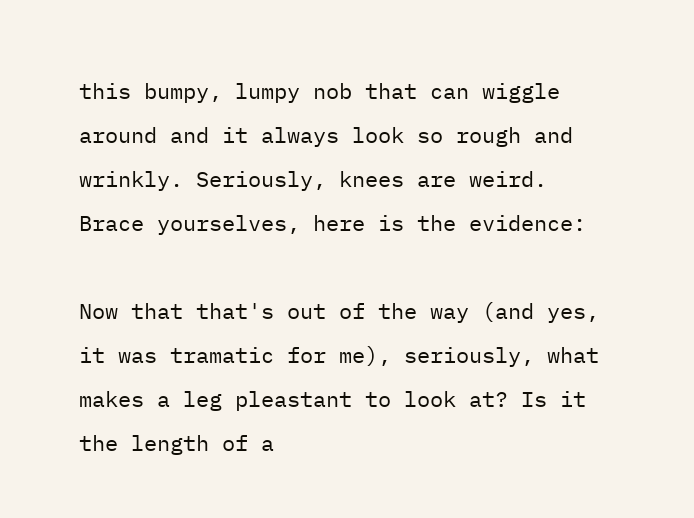this bumpy, lumpy nob that can wiggle around and it always look so rough and wrinkly. Seriously, knees are weird. Brace yourselves, here is the evidence:

Now that that's out of the way (and yes, it was tramatic for me), seriously, what makes a leg pleastant to look at? Is it the length of a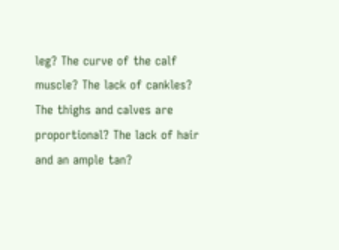leg? The curve of the calf muscle? The lack of cankles? The thighs and calves are proportional? The lack of hair and an ample tan?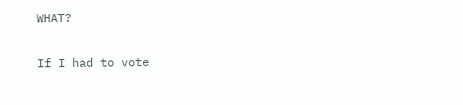WHAT?

If I had to vote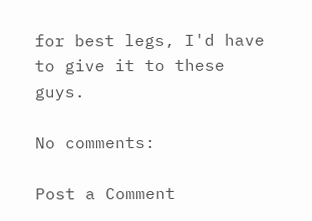for best legs, I'd have to give it to these guys.

No comments:

Post a Comment